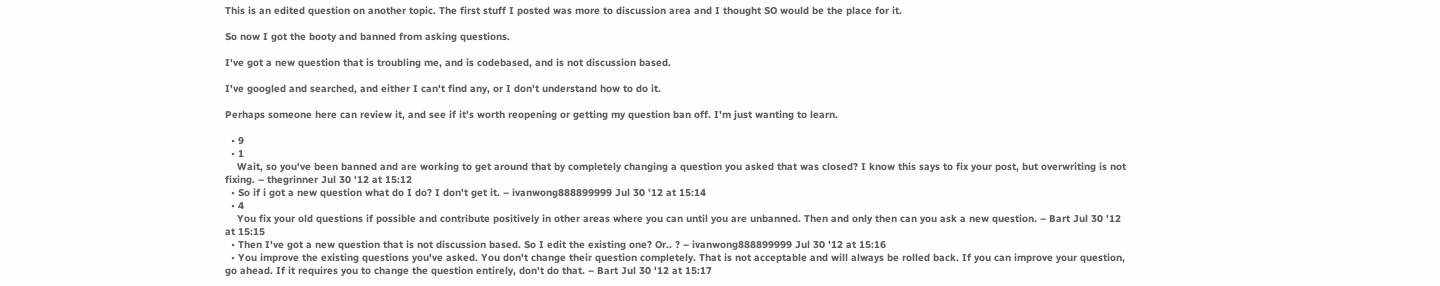This is an edited question on another topic. The first stuff I posted was more to discussion area and I thought SO would be the place for it.

So now I got the booty and banned from asking questions.

I've got a new question that is troubling me, and is codebased, and is not discussion based.

I've googled and searched, and either I can't find any, or I don't understand how to do it.

Perhaps someone here can review it, and see if it's worth reopening or getting my question ban off. I'm just wanting to learn.

  • 9
  • 1
    Wait, so you've been banned and are working to get around that by completely changing a question you asked that was closed? I know this says to fix your post, but overwriting is not fixing. – thegrinner Jul 30 '12 at 15:12
  • So if i got a new question what do I do? I don't get it. – ivanwong888899999 Jul 30 '12 at 15:14
  • 4
    You fix your old questions if possible and contribute positively in other areas where you can until you are unbanned. Then and only then can you ask a new question. – Bart Jul 30 '12 at 15:15
  • Then I've got a new question that is not discussion based. So I edit the existing one? Or.. ? – ivanwong888899999 Jul 30 '12 at 15:16
  • You improve the existing questions you've asked. You don't change their question completely. That is not acceptable and will always be rolled back. If you can improve your question, go ahead. If it requires you to change the question entirely, don't do that. – Bart Jul 30 '12 at 15:17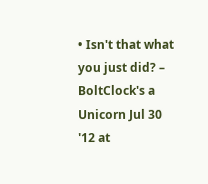• Isn't that what you just did? – BoltClock's a Unicorn Jul 30 '12 at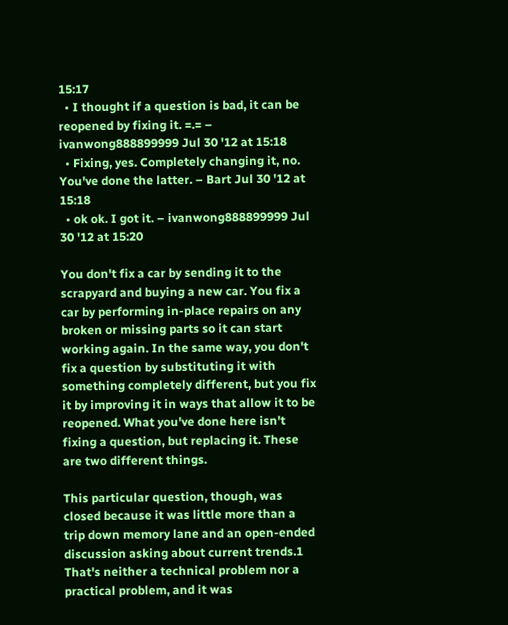15:17
  • I thought if a question is bad, it can be reopened by fixing it. =.= – ivanwong888899999 Jul 30 '12 at 15:18
  • Fixing, yes. Completely changing it, no. You've done the latter. – Bart Jul 30 '12 at 15:18
  • ok ok. I got it. – ivanwong888899999 Jul 30 '12 at 15:20

You don't fix a car by sending it to the scrapyard and buying a new car. You fix a car by performing in-place repairs on any broken or missing parts so it can start working again. In the same way, you don't fix a question by substituting it with something completely different, but you fix it by improving it in ways that allow it to be reopened. What you've done here isn't fixing a question, but replacing it. These are two different things.

This particular question, though, was closed because it was little more than a trip down memory lane and an open-ended discussion asking about current trends.1 That's neither a technical problem nor a practical problem, and it was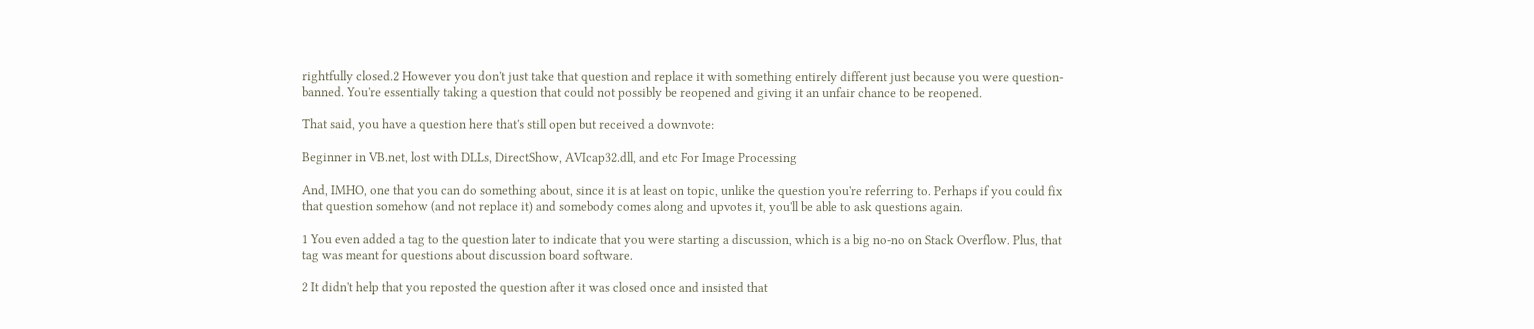rightfully closed.2 However you don't just take that question and replace it with something entirely different just because you were question-banned. You're essentially taking a question that could not possibly be reopened and giving it an unfair chance to be reopened.

That said, you have a question here that's still open but received a downvote:

Beginner in VB.net, lost with DLLs, DirectShow, AVIcap32.dll, and etc For Image Processing

And, IMHO, one that you can do something about, since it is at least on topic, unlike the question you're referring to. Perhaps if you could fix that question somehow (and not replace it) and somebody comes along and upvotes it, you'll be able to ask questions again.

1 You even added a tag to the question later to indicate that you were starting a discussion, which is a big no-no on Stack Overflow. Plus, that tag was meant for questions about discussion board software.

2 It didn't help that you reposted the question after it was closed once and insisted that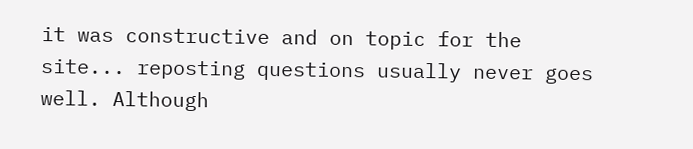it was constructive and on topic for the site... reposting questions usually never goes well. Although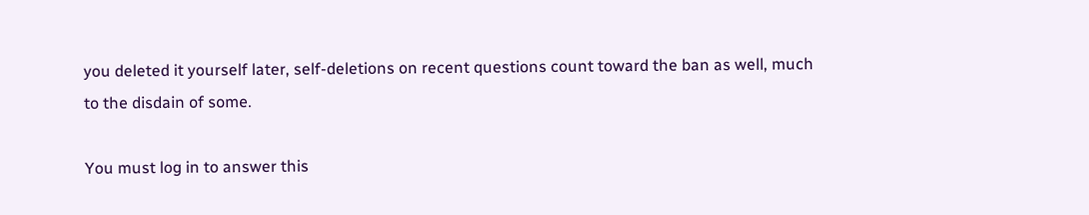you deleted it yourself later, self-deletions on recent questions count toward the ban as well, much to the disdain of some.

You must log in to answer this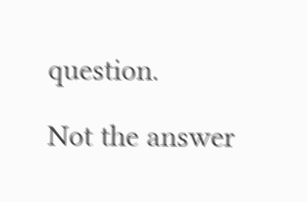question.

Not the answer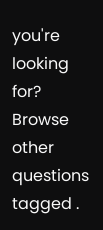you're looking for? Browse other questions tagged .